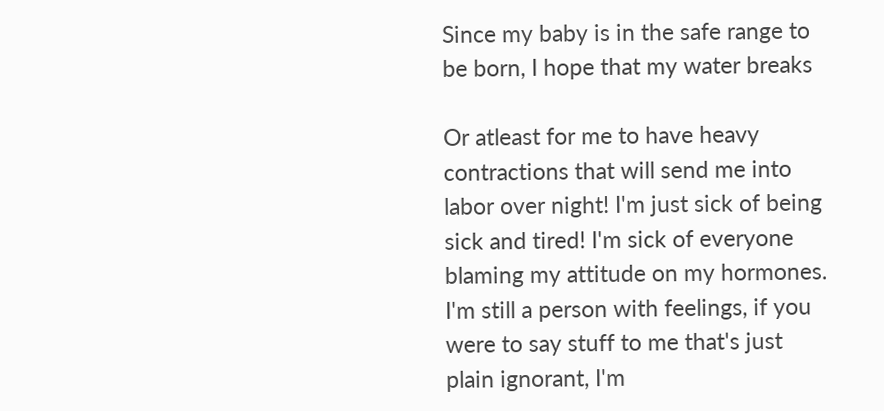Since my baby is in the safe range to be born, I hope that my water breaks

Or atleast for me to have heavy contractions that will send me into labor over night! I'm just sick of being sick and tired! I'm sick of everyone blaming my attitude on my hormones. I'm still a person with feelings, if you were to say stuff to me that's just plain ignorant, I'm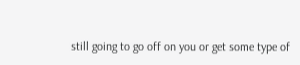still going to go off on you or get some type of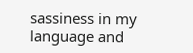sassiness in my language and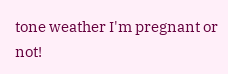tone weather I'm pregnant or not!